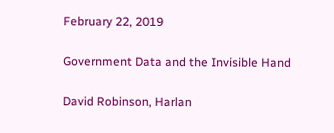February 22, 2019

Government Data and the Invisible Hand

David Robinson, Harlan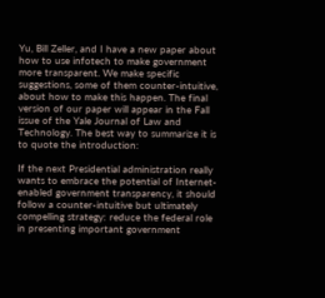Yu, Bill Zeller, and I have a new paper about how to use infotech to make government more transparent. We make specific suggestions, some of them counter-intuitive, about how to make this happen. The final version of our paper will appear in the Fall issue of the Yale Journal of Law and Technology. The best way to summarize it is to quote the introduction:

If the next Presidential administration really wants to embrace the potential of Internet-enabled government transparency, it should follow a counter-intuitive but ultimately compelling strategy: reduce the federal role in presenting important government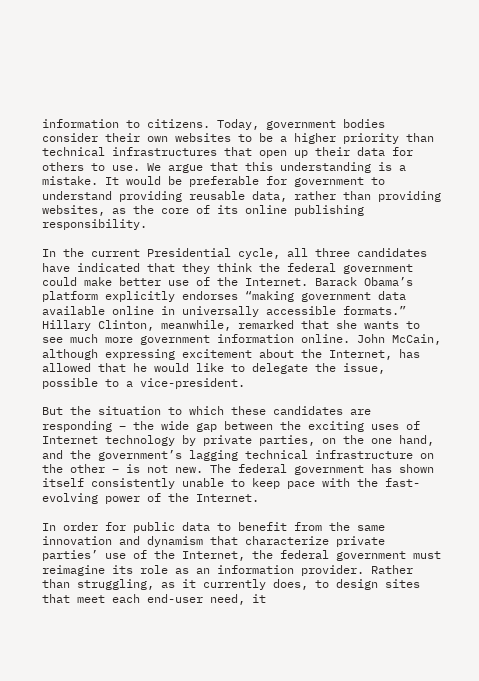information to citizens. Today, government bodies consider their own websites to be a higher priority than technical infrastructures that open up their data for others to use. We argue that this understanding is a mistake. It would be preferable for government to understand providing reusable data, rather than providing websites, as the core of its online publishing responsibility.

In the current Presidential cycle, all three candidates have indicated that they think the federal government could make better use of the Internet. Barack Obama’s platform explicitly endorses “making government data available online in universally accessible formats.” Hillary Clinton, meanwhile, remarked that she wants to see much more government information online. John McCain, although expressing excitement about the Internet, has allowed that he would like to delegate the issue, possible to a vice-president.

But the situation to which these candidates are responding – the wide gap between the exciting uses of Internet technology by private parties, on the one hand, and the government’s lagging technical infrastructure on the other – is not new. The federal government has shown itself consistently unable to keep pace with the fast-evolving power of the Internet.

In order for public data to benefit from the same innovation and dynamism that characterize private parties’ use of the Internet, the federal government must reimagine its role as an information provider. Rather than struggling, as it currently does, to design sites that meet each end-user need, it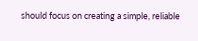should focus on creating a simple, reliable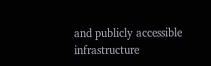and publicly accessible infrastructure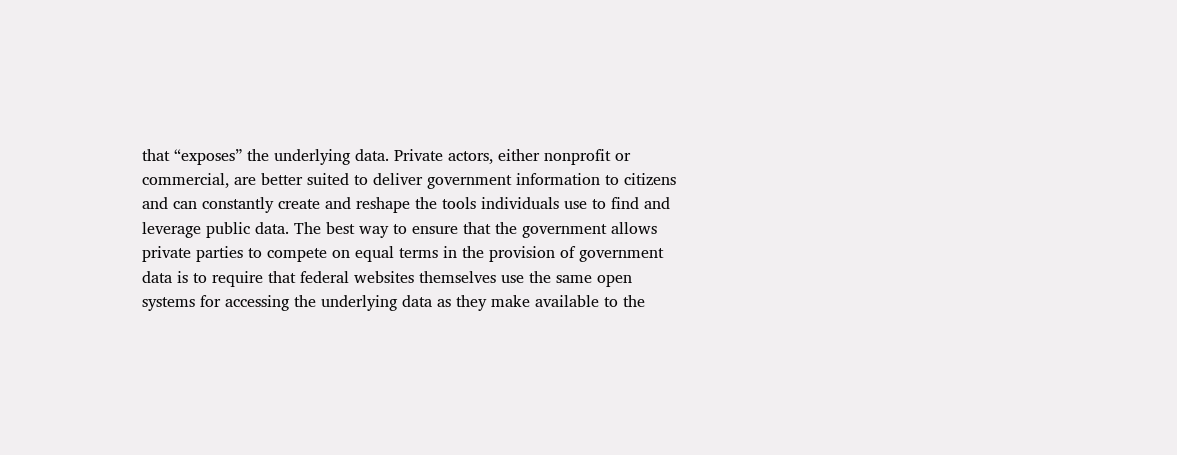that “exposes” the underlying data. Private actors, either nonprofit or commercial, are better suited to deliver government information to citizens and can constantly create and reshape the tools individuals use to find and leverage public data. The best way to ensure that the government allows private parties to compete on equal terms in the provision of government data is to require that federal websites themselves use the same open systems for accessing the underlying data as they make available to the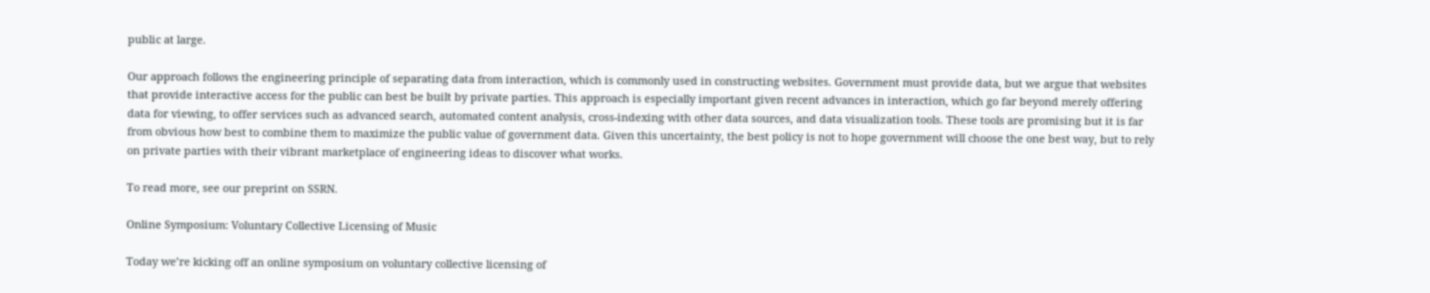public at large.

Our approach follows the engineering principle of separating data from interaction, which is commonly used in constructing websites. Government must provide data, but we argue that websites that provide interactive access for the public can best be built by private parties. This approach is especially important given recent advances in interaction, which go far beyond merely offering data for viewing, to offer services such as advanced search, automated content analysis, cross-indexing with other data sources, and data visualization tools. These tools are promising but it is far from obvious how best to combine them to maximize the public value of government data. Given this uncertainty, the best policy is not to hope government will choose the one best way, but to rely on private parties with their vibrant marketplace of engineering ideas to discover what works.

To read more, see our preprint on SSRN.

Online Symposium: Voluntary Collective Licensing of Music

Today we’re kicking off an online symposium on voluntary collective licensing of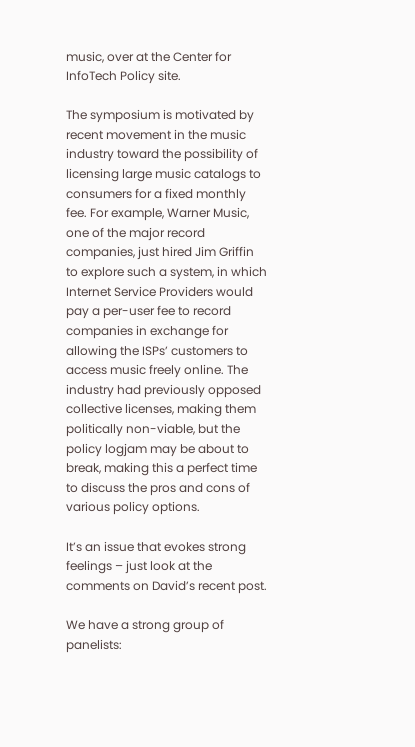music, over at the Center for InfoTech Policy site.

The symposium is motivated by recent movement in the music industry toward the possibility of licensing large music catalogs to consumers for a fixed monthly fee. For example, Warner Music, one of the major record companies, just hired Jim Griffin to explore such a system, in which Internet Service Providers would pay a per-user fee to record companies in exchange for allowing the ISPs’ customers to access music freely online. The industry had previously opposed collective licenses, making them politically non-viable, but the policy logjam may be about to break, making this a perfect time to discuss the pros and cons of various policy options.

It’s an issue that evokes strong feelings – just look at the comments on David’s recent post.

We have a strong group of panelists: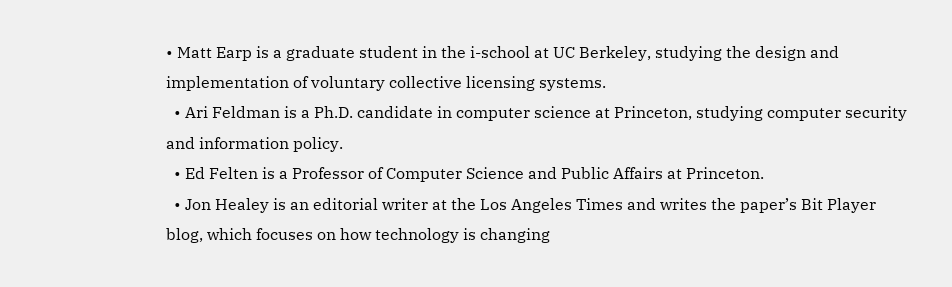• Matt Earp is a graduate student in the i-school at UC Berkeley, studying the design and implementation of voluntary collective licensing systems.
  • Ari Feldman is a Ph.D. candidate in computer science at Princeton, studying computer security and information policy.
  • Ed Felten is a Professor of Computer Science and Public Affairs at Princeton.
  • Jon Healey is an editorial writer at the Los Angeles Times and writes the paper’s Bit Player blog, which focuses on how technology is changing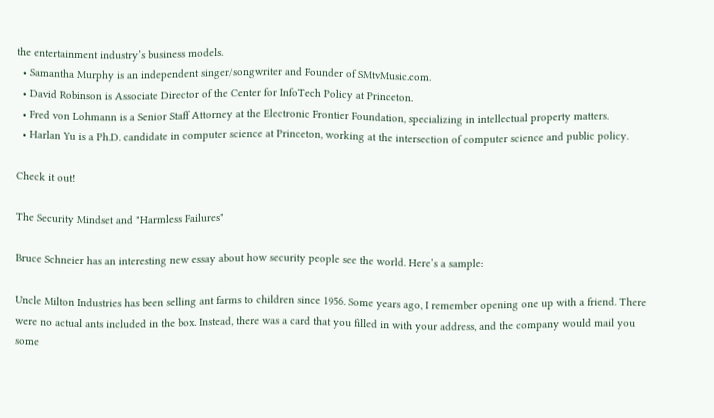the entertainment industry’s business models.
  • Samantha Murphy is an independent singer/songwriter and Founder of SMtvMusic.com.
  • David Robinson is Associate Director of the Center for InfoTech Policy at Princeton.
  • Fred von Lohmann is a Senior Staff Attorney at the Electronic Frontier Foundation, specializing in intellectual property matters.
  • Harlan Yu is a Ph.D. candidate in computer science at Princeton, working at the intersection of computer science and public policy.

Check it out!

The Security Mindset and "Harmless Failures"

Bruce Schneier has an interesting new essay about how security people see the world. Here’s a sample:

Uncle Milton Industries has been selling ant farms to children since 1956. Some years ago, I remember opening one up with a friend. There were no actual ants included in the box. Instead, there was a card that you filled in with your address, and the company would mail you some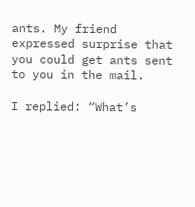ants. My friend expressed surprise that you could get ants sent to you in the mail.

I replied: “What’s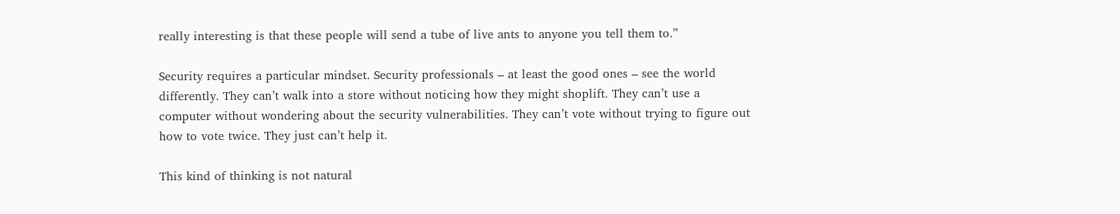really interesting is that these people will send a tube of live ants to anyone you tell them to.”

Security requires a particular mindset. Security professionals – at least the good ones – see the world differently. They can’t walk into a store without noticing how they might shoplift. They can’t use a computer without wondering about the security vulnerabilities. They can’t vote without trying to figure out how to vote twice. They just can’t help it.

This kind of thinking is not natural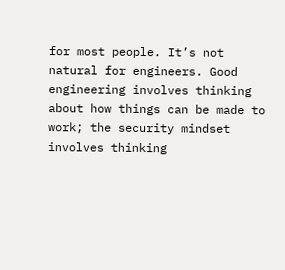for most people. It’s not natural for engineers. Good engineering involves thinking about how things can be made to work; the security mindset involves thinking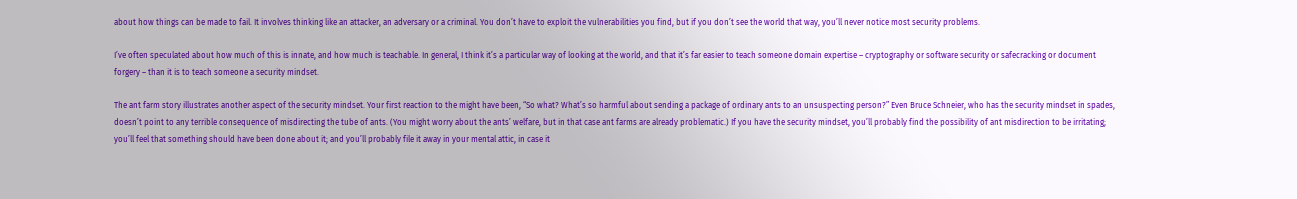about how things can be made to fail. It involves thinking like an attacker, an adversary or a criminal. You don’t have to exploit the vulnerabilities you find, but if you don’t see the world that way, you’ll never notice most security problems.

I’ve often speculated about how much of this is innate, and how much is teachable. In general, I think it’s a particular way of looking at the world, and that it’s far easier to teach someone domain expertise – cryptography or software security or safecracking or document forgery – than it is to teach someone a security mindset.

The ant farm story illustrates another aspect of the security mindset. Your first reaction to the might have been, “So what? What’s so harmful about sending a package of ordinary ants to an unsuspecting person?” Even Bruce Schneier, who has the security mindset in spades, doesn’t point to any terrible consequence of misdirecting the tube of ants. (You might worry about the ants’ welfare, but in that case ant farms are already problematic.) If you have the security mindset, you’ll probably find the possibility of ant misdirection to be irritating; you’ll feel that something should have been done about it; and you’ll probably file it away in your mental attic, in case it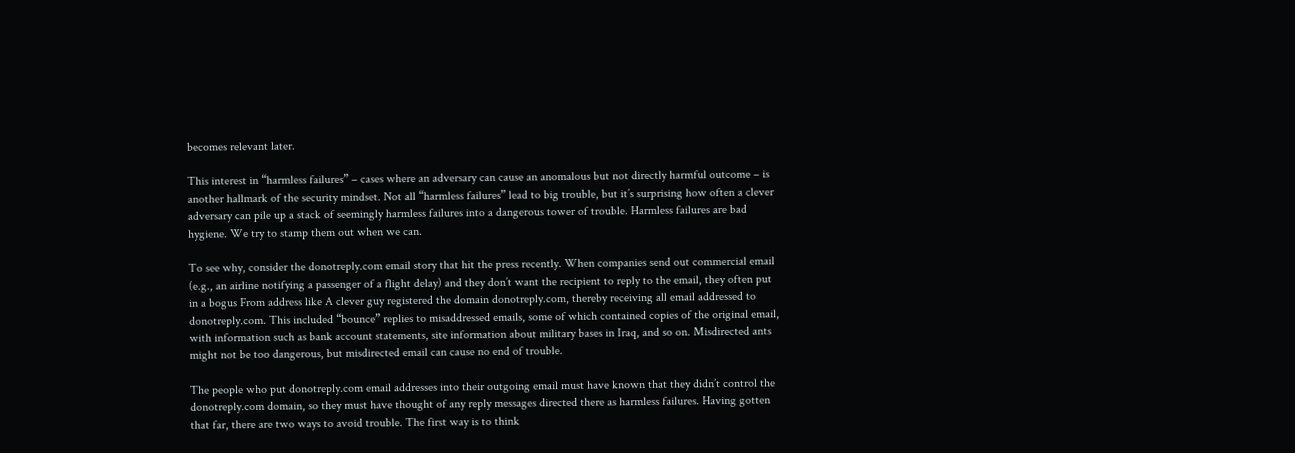becomes relevant later.

This interest in “harmless failures” – cases where an adversary can cause an anomalous but not directly harmful outcome – is another hallmark of the security mindset. Not all “harmless failures” lead to big trouble, but it’s surprising how often a clever adversary can pile up a stack of seemingly harmless failures into a dangerous tower of trouble. Harmless failures are bad hygiene. We try to stamp them out when we can.

To see why, consider the donotreply.com email story that hit the press recently. When companies send out commercial email (e.g., an airline notifying a passenger of a flight delay) and they don’t want the recipient to reply to the email, they often put in a bogus From address like A clever guy registered the domain donotreply.com, thereby receiving all email addressed to donotreply.com. This included “bounce” replies to misaddressed emails, some of which contained copies of the original email, with information such as bank account statements, site information about military bases in Iraq, and so on. Misdirected ants might not be too dangerous, but misdirected email can cause no end of trouble.

The people who put donotreply.com email addresses into their outgoing email must have known that they didn’t control the donotreply.com domain, so they must have thought of any reply messages directed there as harmless failures. Having gotten that far, there are two ways to avoid trouble. The first way is to think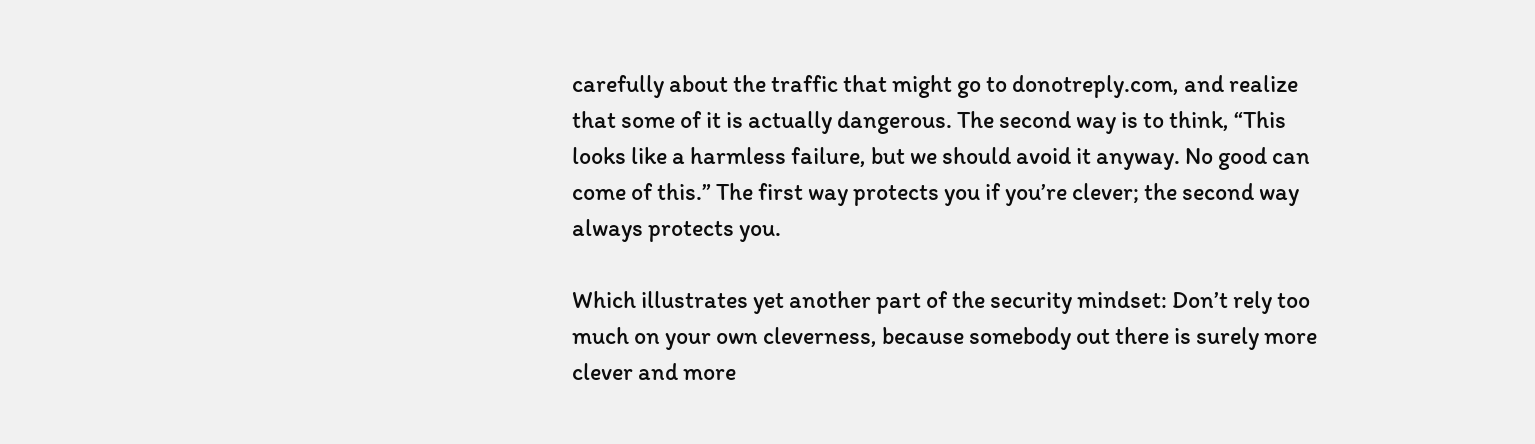carefully about the traffic that might go to donotreply.com, and realize that some of it is actually dangerous. The second way is to think, “This looks like a harmless failure, but we should avoid it anyway. No good can come of this.” The first way protects you if you’re clever; the second way always protects you.

Which illustrates yet another part of the security mindset: Don’t rely too much on your own cleverness, because somebody out there is surely more clever and more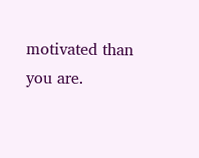motivated than you are.